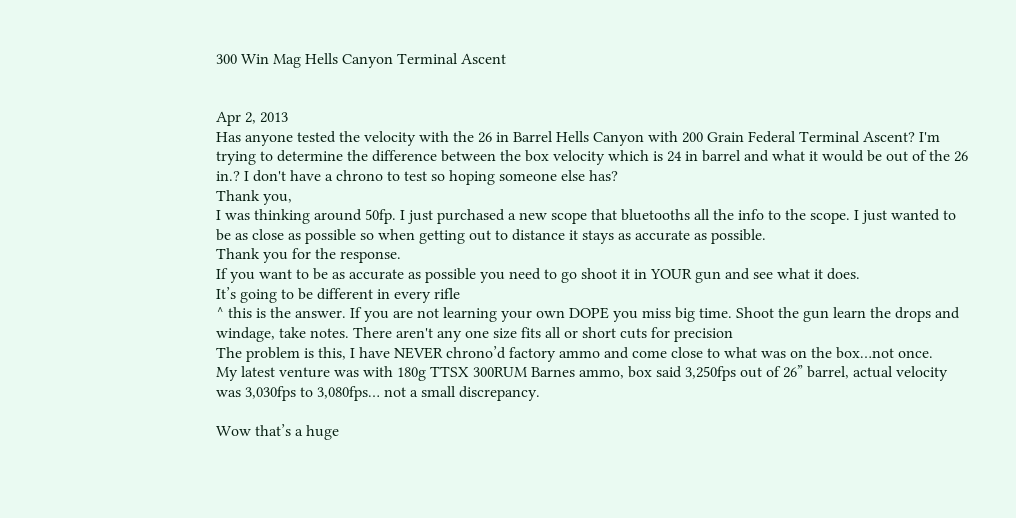300 Win Mag Hells Canyon Terminal Ascent


Apr 2, 2013
Has anyone tested the velocity with the 26 in Barrel Hells Canyon with 200 Grain Federal Terminal Ascent? I'm trying to determine the difference between the box velocity which is 24 in barrel and what it would be out of the 26 in.? I don't have a chrono to test so hoping someone else has?
Thank you,
I was thinking around 50fp. I just purchased a new scope that bluetooths all the info to the scope. I just wanted to be as close as possible so when getting out to distance it stays as accurate as possible.
Thank you for the response.
If you want to be as accurate as possible you need to go shoot it in YOUR gun and see what it does.
It’s going to be different in every rifle
^ this is the answer. If you are not learning your own DOPE you miss big time. Shoot the gun learn the drops and windage, take notes. There aren't any one size fits all or short cuts for precision
The problem is this, I have NEVER chrono’d factory ammo and come close to what was on the box…not once.
My latest venture was with 180g TTSX 300RUM Barnes ammo, box said 3,250fps out of 26” barrel, actual velocity was 3,030fps to 3,080fps… not a small discrepancy.

Wow that’s a huge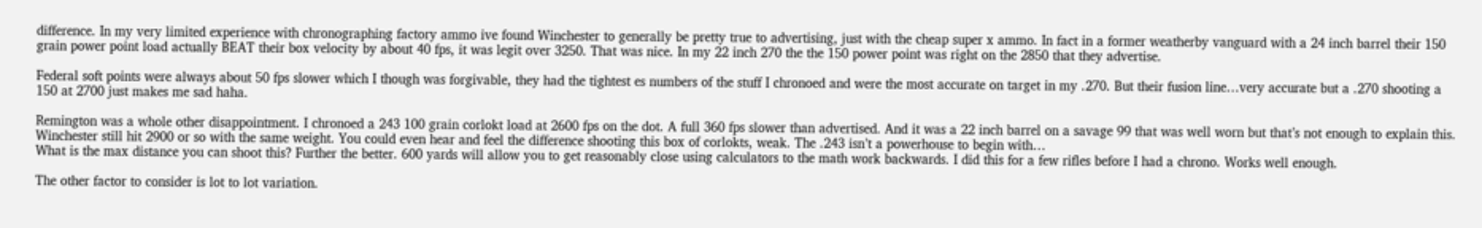difference. In my very limited experience with chronographing factory ammo ive found Winchester to generally be pretty true to advertising, just with the cheap super x ammo. In fact in a former weatherby vanguard with a 24 inch barrel their 150 grain power point load actually BEAT their box velocity by about 40 fps, it was legit over 3250. That was nice. In my 22 inch 270 the the 150 power point was right on the 2850 that they advertise.

Federal soft points were always about 50 fps slower which I though was forgivable, they had the tightest es numbers of the stuff I chronoed and were the most accurate on target in my .270. But their fusion line…very accurate but a .270 shooting a 150 at 2700 just makes me sad haha.

Remington was a whole other disappointment. I chronoed a 243 100 grain corlokt load at 2600 fps on the dot. A full 360 fps slower than advertised. And it was a 22 inch barrel on a savage 99 that was well worn but that’s not enough to explain this. Winchester still hit 2900 or so with the same weight. You could even hear and feel the difference shooting this box of corlokts, weak. The .243 isn’t a powerhouse to begin with…
What is the max distance you can shoot this? Further the better. 600 yards will allow you to get reasonably close using calculators to the math work backwards. I did this for a few rifles before I had a chrono. Works well enough.

The other factor to consider is lot to lot variation.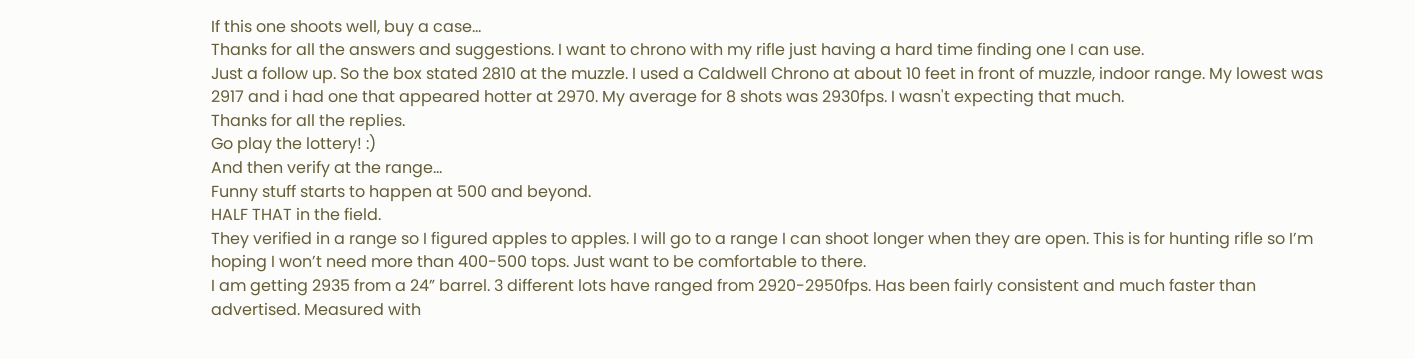If this one shoots well, buy a case...
Thanks for all the answers and suggestions. I want to chrono with my rifle just having a hard time finding one I can use.
Just a follow up. So the box stated 2810 at the muzzle. I used a Caldwell Chrono at about 10 feet in front of muzzle, indoor range. My lowest was 2917 and i had one that appeared hotter at 2970. My average for 8 shots was 2930fps. I wasn't expecting that much.
Thanks for all the replies.
Go play the lottery! :)
And then verify at the range...
Funny stuff starts to happen at 500 and beyond.
HALF THAT in the field.
They verified in a range so I figured apples to apples. I will go to a range I can shoot longer when they are open. This is for hunting rifle so I’m hoping I won’t need more than 400-500 tops. Just want to be comfortable to there.
I am getting 2935 from a 24” barrel. 3 different lots have ranged from 2920-2950fps. Has been fairly consistent and much faster than advertised. Measured with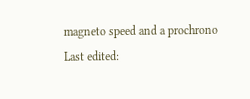magneto speed and a prochrono
Last edited: